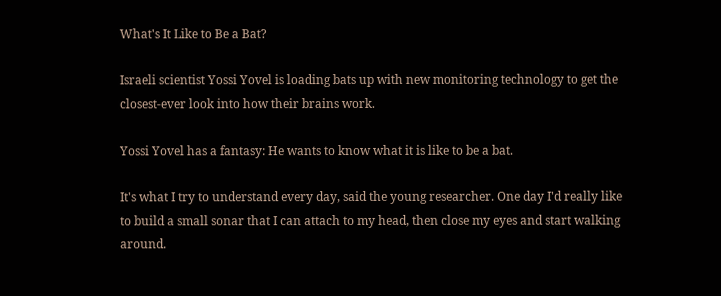What's It Like to Be a Bat?

Israeli scientist Yossi Yovel is loading bats up with new monitoring technology to get the closest-ever look into how their brains work.

Yossi Yovel has a fantasy: He wants to know what it is like to be a bat.

It's what I try to understand every day, said the young researcher. One day I'd really like to build a small sonar that I can attach to my head, then close my eyes and start walking around.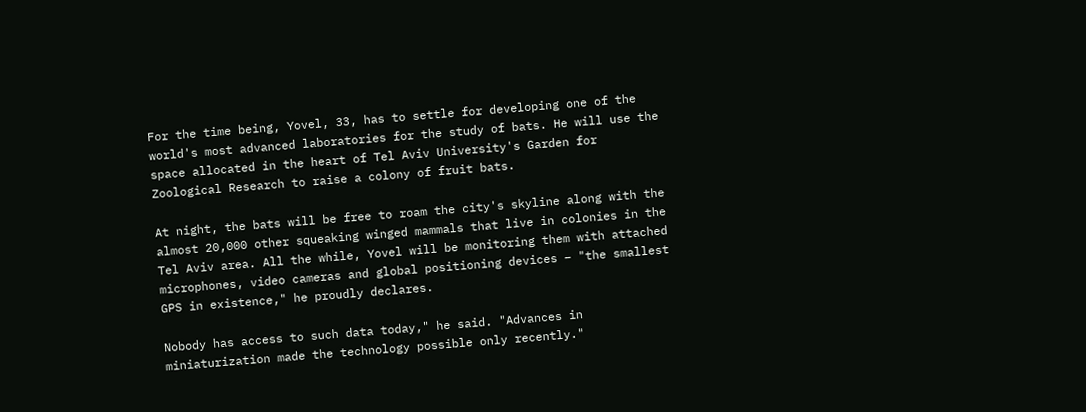For the time being, Yovel, 33, has to settle for developing one of the world's most advanced laboratories for the study of bats. He will use the space allocated in the heart of Tel Aviv University's Garden for Zoological Research to raise a colony of fruit bats.

At night, the bats will be free to roam the city's skyline along with the almost 20,000 other squeaking winged mammals that live in colonies in the Tel Aviv area. All the while, Yovel will be monitoring them with attached microphones, video cameras and global positioning devices – "the smallest GPS in existence," he proudly declares.

Nobody has access to such data today," he said. "Advances in miniaturization made the technology possible only recently."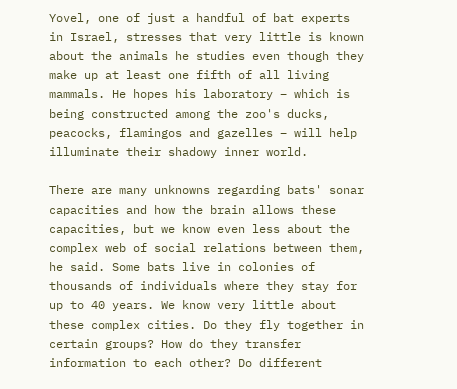Yovel, one of just a handful of bat experts in Israel, stresses that very little is known about the animals he studies even though they make up at least one fifth of all living mammals. He hopes his laboratory – which is being constructed among the zoo's ducks, peacocks, flamingos and gazelles – will help illuminate their shadowy inner world.

There are many unknowns regarding bats' sonar capacities and how the brain allows these capacities, but we know even less about the complex web of social relations between them, he said. Some bats live in colonies of thousands of individuals where they stay for up to 40 years. We know very little about these complex cities. Do they fly together in certain groups? How do they transfer information to each other? Do different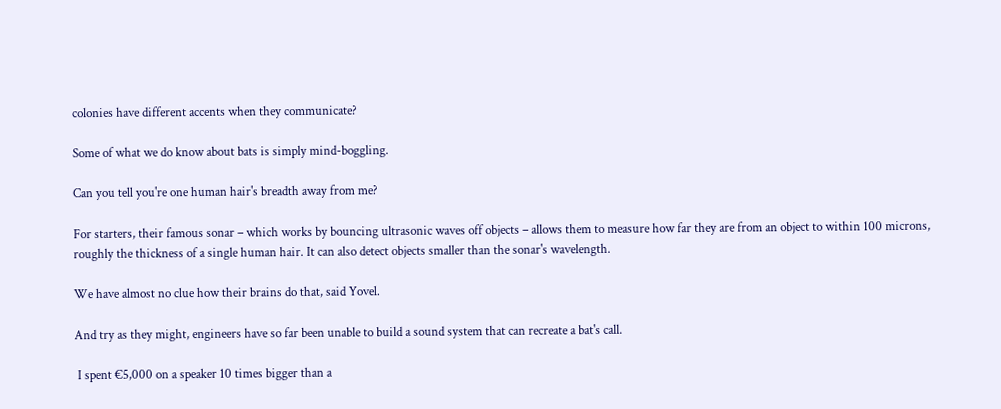colonies have different accents when they communicate?

Some of what we do know about bats is simply mind-boggling.

Can you tell you're one human hair's breadth away from me?

For starters, their famous sonar – which works by bouncing ultrasonic waves off objects – allows them to measure how far they are from an object to within 100 microns, roughly the thickness of a single human hair. It can also detect objects smaller than the sonar's wavelength.

We have almost no clue how their brains do that, said Yovel.

And try as they might, engineers have so far been unable to build a sound system that can recreate a bat's call.

 I spent €5,000 on a speaker 10 times bigger than a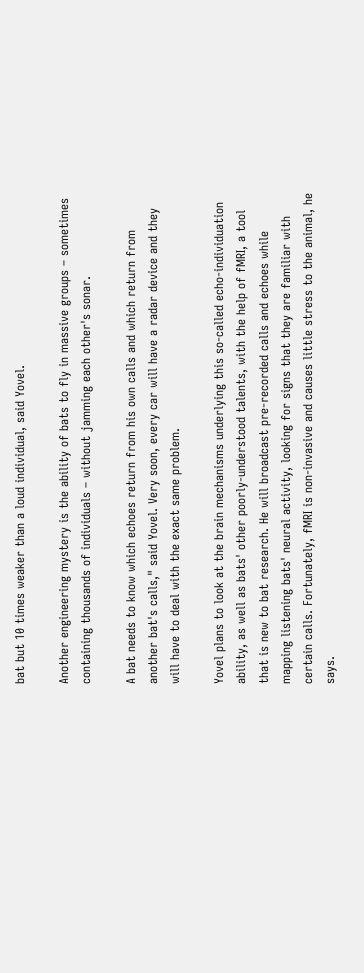bat but 10 times weaker than a loud individual, said Yovel.

Another engineering mystery is the ability of bats to fly in massive groups – sometimes containing thousands of individuals – without jamming each other's sonar.

A bat needs to know which echoes return from his own calls and which return from another bat's calls," said Yovel. Very soon, every car will have a radar device and they will have to deal with the exact same problem.

Yovel plans to look at the brain mechanisms underlying this so-called echo-individuation ability, as well as bats' other poorly-understood talents, with the help of fMRI, a tool that is new to bat research. He will broadcast pre-recorded calls and echoes while mapping listening bats' neural activity, looking for signs that they are familiar with certain calls. Fortunately, fMRI is non-invasive and causes little stress to the animal, he says.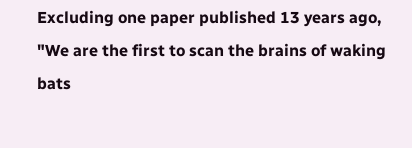Excluding one paper published 13 years ago, "We are the first to scan the brains of waking bats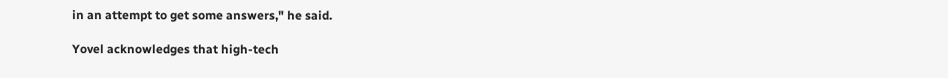in an attempt to get some answers," he said.

Yovel acknowledges that high-tech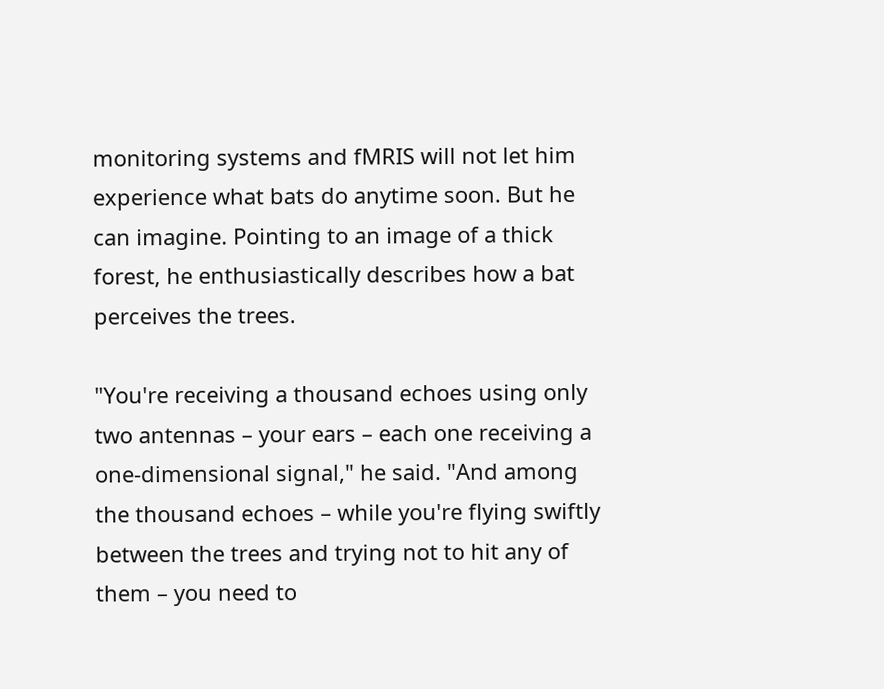monitoring systems and fMRIS will not let him experience what bats do anytime soon. But he can imagine. Pointing to an image of a thick forest, he enthusiastically describes how a bat perceives the trees.

"You're receiving a thousand echoes using only two antennas – your ears – each one receiving a one-dimensional signal," he said. "And among the thousand echoes – while you're flying swiftly between the trees and trying not to hit any of them – you need to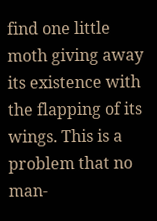find one little moth giving away its existence with the flapping of its wings. This is a problem that no man-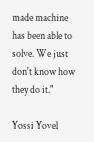made machine has been able to solve. We just don't know how they do it."

Yossi Yovel